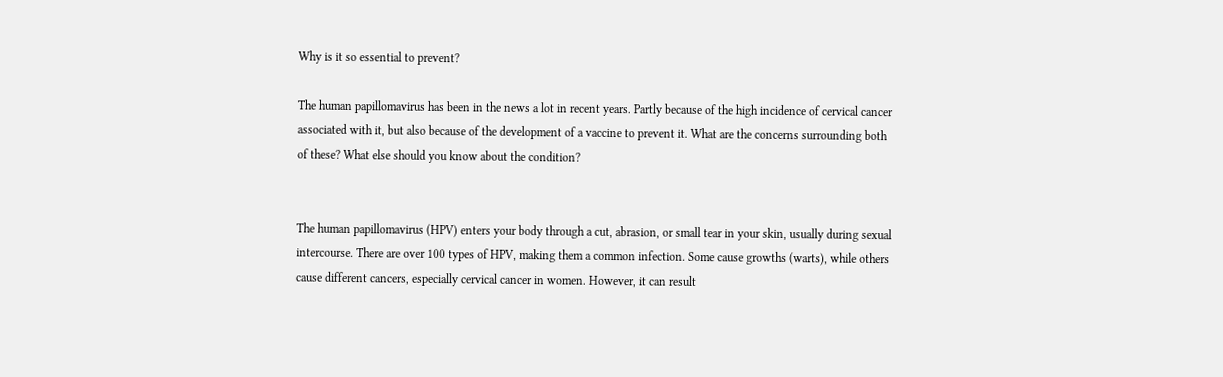Why is it so essential to prevent?

The human papillomavirus has been in the news a lot in recent years. Partly because of the high incidence of cervical cancer associated with it, but also because of the development of a vaccine to prevent it. What are the concerns surrounding both of these? What else should you know about the condition?


The human papillomavirus (HPV) enters your body through a cut, abrasion, or small tear in your skin, usually during sexual intercourse. There are over 100 types of HPV, making them a common infection. Some cause growths (warts), while others cause different cancers, especially cervical cancer in women. However, it can result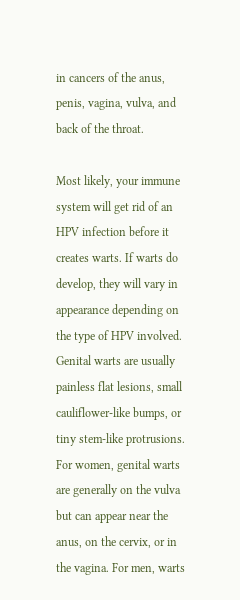in cancers of the anus, penis, vagina, vulva, and back of the throat.

Most likely, your immune system will get rid of an HPV infection before it creates warts. If warts do develop, they will vary in appearance depending on the type of HPV involved. Genital warts are usually painless flat lesions, small cauliflower-like bumps, or tiny stem-like protrusions. For women, genital warts are generally on the vulva but can appear near the anus, on the cervix, or in the vagina. For men, warts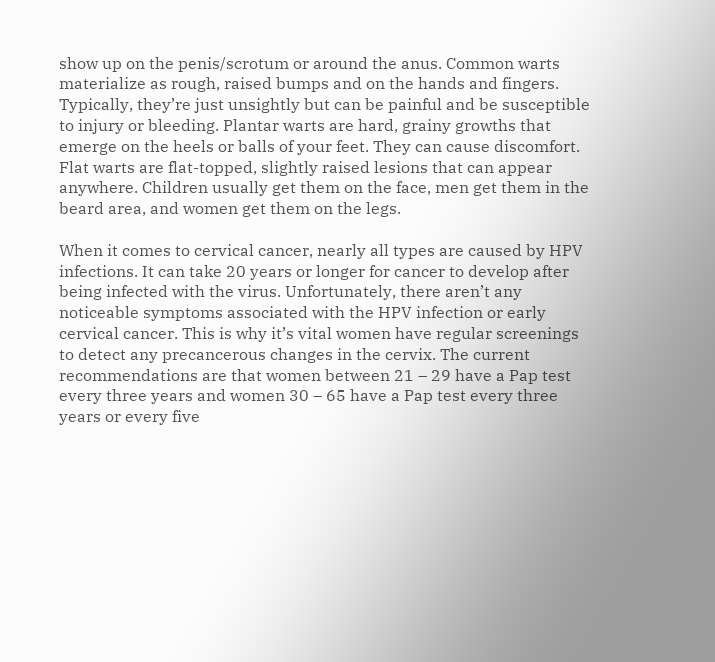show up on the penis/scrotum or around the anus. Common warts materialize as rough, raised bumps and on the hands and fingers. Typically, they’re just unsightly but can be painful and be susceptible to injury or bleeding. Plantar warts are hard, grainy growths that emerge on the heels or balls of your feet. They can cause discomfort. Flat warts are flat-topped, slightly raised lesions that can appear anywhere. Children usually get them on the face, men get them in the beard area, and women get them on the legs.

When it comes to cervical cancer, nearly all types are caused by HPV infections. It can take 20 years or longer for cancer to develop after being infected with the virus. Unfortunately, there aren’t any noticeable symptoms associated with the HPV infection or early cervical cancer. This is why it’s vital women have regular screenings to detect any precancerous changes in the cervix. The current recommendations are that women between 21 – 29 have a Pap test every three years and women 30 – 65 have a Pap test every three years or every five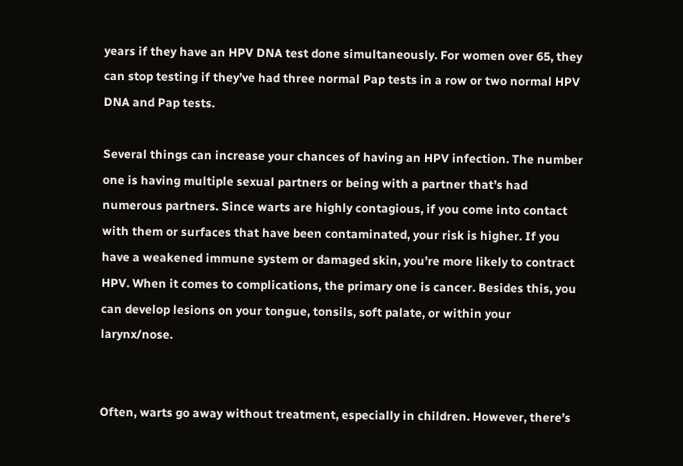years if they have an HPV DNA test done simultaneously. For women over 65, they can stop testing if they’ve had three normal Pap tests in a row or two normal HPV DNA and Pap tests.

Several things can increase your chances of having an HPV infection. The number one is having multiple sexual partners or being with a partner that’s had numerous partners. Since warts are highly contagious, if you come into contact with them or surfaces that have been contaminated, your risk is higher. If you have a weakened immune system or damaged skin, you’re more likely to contract HPV. When it comes to complications, the primary one is cancer. Besides this, you can develop lesions on your tongue, tonsils, soft palate, or within your larynx/nose.


Often, warts go away without treatment, especially in children. However, there’s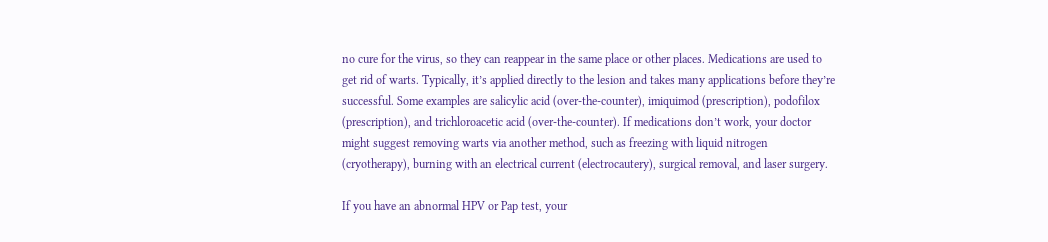no cure for the virus, so they can reappear in the same place or other places. Medications are used to get rid of warts. Typically, it’s applied directly to the lesion and takes many applications before they’re successful. Some examples are salicylic acid (over-the-counter), imiquimod (prescription), podofilox (prescription), and trichloroacetic acid (over-the-counter). If medications don’t work, your doctor might suggest removing warts via another method, such as freezing with liquid nitrogen (cryotherapy), burning with an electrical current (electrocautery), surgical removal, and laser surgery.

If you have an abnormal HPV or Pap test, your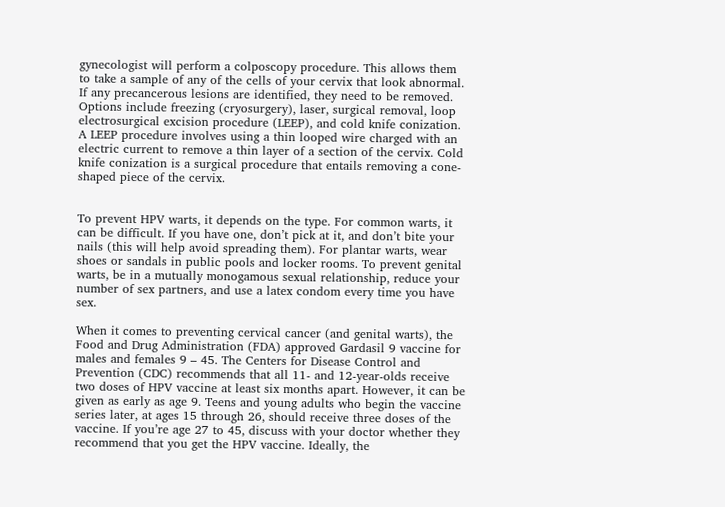gynecologist will perform a colposcopy procedure. This allows them to take a sample of any of the cells of your cervix that look abnormal. If any precancerous lesions are identified, they need to be removed. Options include freezing (cryosurgery), laser, surgical removal, loop electrosurgical excision procedure (LEEP), and cold knife conization. A LEEP procedure involves using a thin looped wire charged with an electric current to remove a thin layer of a section of the cervix. Cold knife conization is a surgical procedure that entails removing a cone-shaped piece of the cervix.


To prevent HPV warts, it depends on the type. For common warts, it can be difficult. If you have one, don’t pick at it, and don’t bite your nails (this will help avoid spreading them). For plantar warts, wear shoes or sandals in public pools and locker rooms. To prevent genital warts, be in a mutually monogamous sexual relationship, reduce your number of sex partners, and use a latex condom every time you have sex.

When it comes to preventing cervical cancer (and genital warts), the Food and Drug Administration (FDA) approved Gardasil 9 vaccine for males and females 9 – 45. The Centers for Disease Control and Prevention (CDC) recommends that all 11- and 12-year-olds receive two doses of HPV vaccine at least six months apart. However, it can be given as early as age 9. Teens and young adults who begin the vaccine series later, at ages 15 through 26, should receive three doses of the vaccine. If you’re age 27 to 45, discuss with your doctor whether they recommend that you get the HPV vaccine. Ideally, the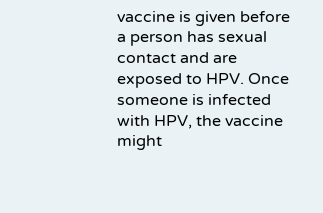vaccine is given before a person has sexual contact and are exposed to HPV. Once someone is infected with HPV, the vaccine might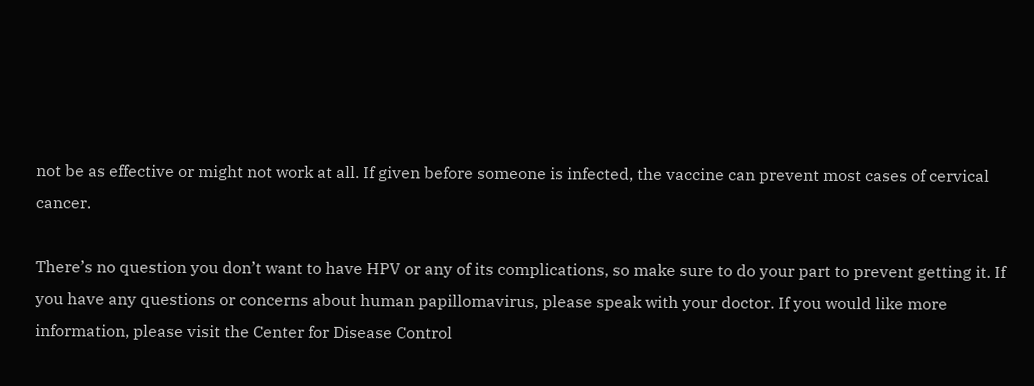not be as effective or might not work at all. If given before someone is infected, the vaccine can prevent most cases of cervical cancer.

There’s no question you don’t want to have HPV or any of its complications, so make sure to do your part to prevent getting it. If you have any questions or concerns about human papillomavirus, please speak with your doctor. If you would like more information, please visit the Center for Disease Control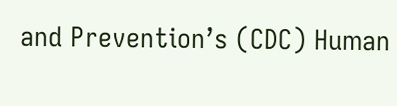and Prevention’s (CDC) Human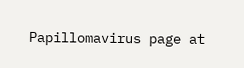Papillomavirus page at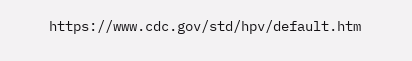https://www.cdc.gov/std/hpv/default.htm